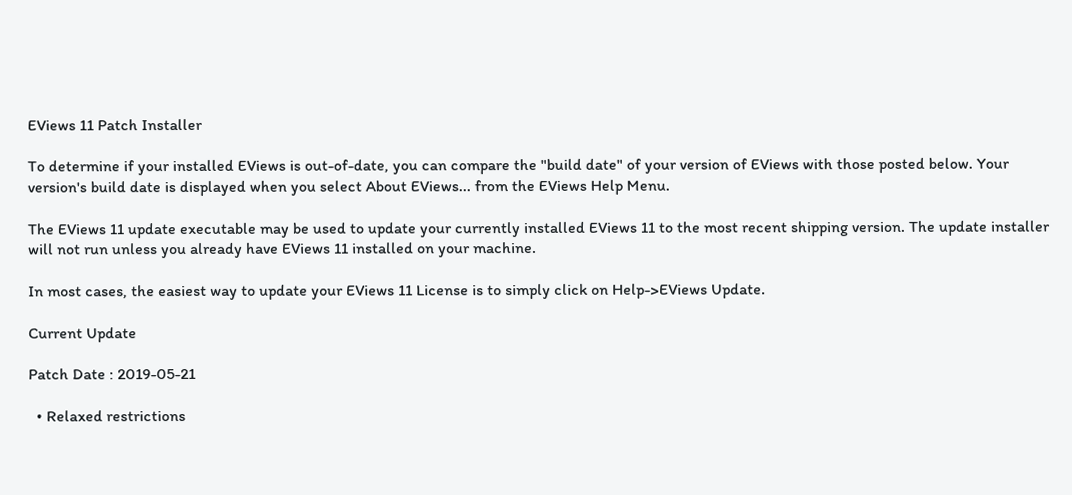EViews 11 Patch Installer

To determine if your installed EViews is out-of-date, you can compare the "build date" of your version of EViews with those posted below. Your version's build date is displayed when you select About EViews... from the EViews Help Menu.

The EViews 11 update executable may be used to update your currently installed EViews 11 to the most recent shipping version. The update installer will not run unless you already have EViews 11 installed on your machine.

In most cases, the easiest way to update your EViews 11 License is to simply click on Help->EViews Update.

Current Update

Patch Date : 2019-05-21

  • Relaxed restrictions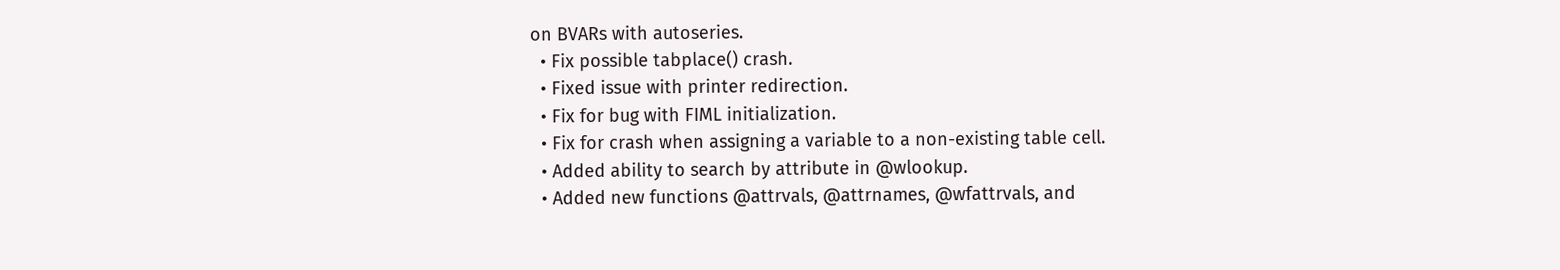on BVARs with autoseries.
  • Fix possible tabplace() crash.
  • Fixed issue with printer redirection.
  • Fix for bug with FIML initialization.
  • Fix for crash when assigning a variable to a non-existing table cell.
  • Added ability to search by attribute in @wlookup.
  • Added new functions @attrvals, @attrnames, @wfattrvals, and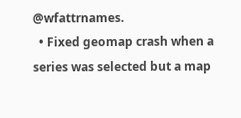@wfattrnames.
  • Fixed geomap crash when a series was selected but a map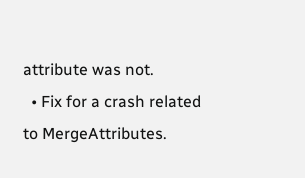attribute was not.
  • Fix for a crash related to MergeAttributes.